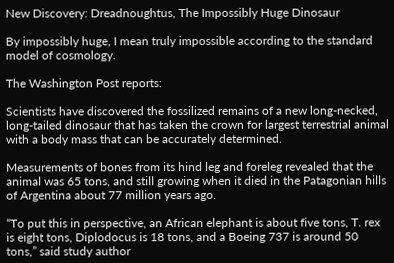New Discovery: Dreadnoughtus, The Impossibly Huge Dinosaur

By impossibly huge, I mean truly impossible according to the standard model of cosmology.

The Washington Post reports:

Scientists have discovered the fossilized remains of a new long-necked, long-tailed dinosaur that has taken the crown for largest terrestrial animal with a body mass that can be accurately determined.

Measurements of bones from its hind leg and foreleg revealed that the animal was 65 tons, and still growing when it died in the Patagonian hills of Argentina about 77 million years ago.

“To put this in perspective, an African elephant is about five tons, T. rex is eight tons, Diplodocus is 18 tons, and a Boeing 737 is around 50 tons,” said study author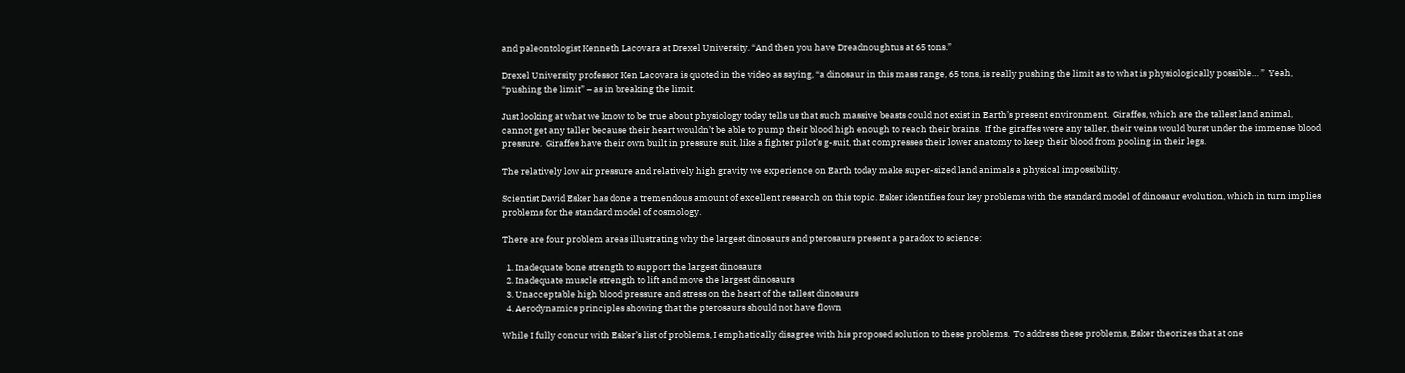and paleontologist Kenneth Lacovara at Drexel University. “And then you have Dreadnoughtus at 65 tons.”

Drexel University professor Ken Lacovara is quoted in the video as saying, “a dinosaur in this mass range, 65 tons, is really pushing the limit as to what is physiologically possible… ”  Yeah, “pushing the limit” – as in breaking the limit.

Just looking at what we know to be true about physiology today tells us that such massive beasts could not exist in Earth’s present environment.  Giraffes, which are the tallest land animal, cannot get any taller because their heart wouldn’t be able to pump their blood high enough to reach their brains.  If the giraffes were any taller, their veins would burst under the immense blood pressure.  Giraffes have their own built in pressure suit, like a fighter pilot’s g-suit, that compresses their lower anatomy to keep their blood from pooling in their legs.

The relatively low air pressure and relatively high gravity we experience on Earth today make super-sized land animals a physical impossibility.

Scientist David Esker has done a tremendous amount of excellent research on this topic. Esker identifies four key problems with the standard model of dinosaur evolution, which in turn implies problems for the standard model of cosmology.

There are four problem areas illustrating why the largest dinosaurs and pterosaurs present a paradox to science:

  1. Inadequate bone strength to support the largest dinosaurs
  2. Inadequate muscle strength to lift and move the largest dinosaurs
  3. Unacceptable high blood pressure and stress on the heart of the tallest dinosaurs
  4. Aerodynamics principles showing that the pterosaurs should not have flown

While I fully concur with Esker’s list of problems, I emphatically disagree with his proposed solution to these problems.  To address these problems, Esker theorizes that at one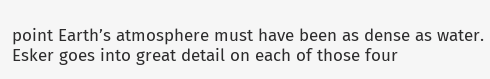point Earth’s atmosphere must have been as dense as water.  Esker goes into great detail on each of those four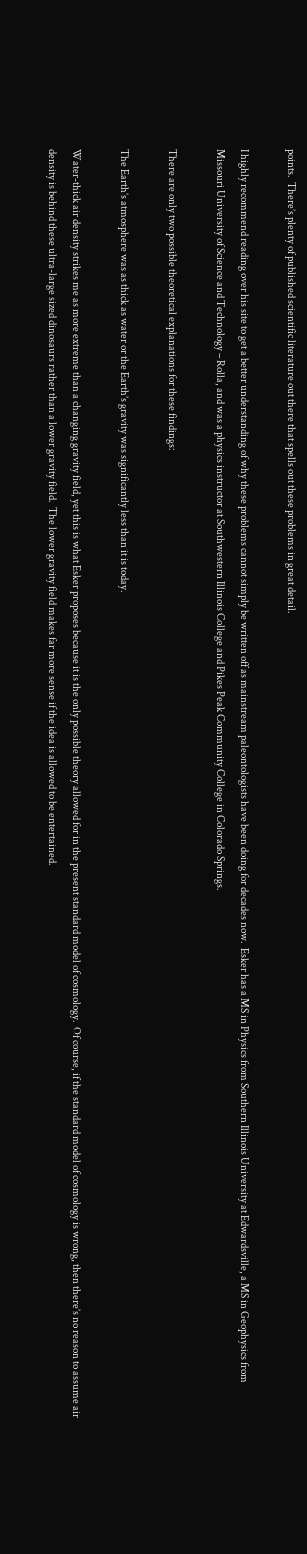points.  There’s plenty of published scientific literature out there that spells out these problems in great detail.

I highly recommend reading over his site to get a better understanding of why these problems cannot simply be written off as mainstream paleontologists have been doing for decades now.  Esker has a MS in Physics from Southern Illinois University at Edwardsville, a MS in Geophysics from Missouri University of Science and Technology – Rolla, and was a physics instructor at Southwestern Illinois College and Pikes Peak Community College in Colorado Springs.

There are only two possible theoretical explanations for these findings:

The Earth’s atmosphere was as thick as water or the Earth’s gravity was significantly less than it is today.

Water-thick air density strikes me as more extreme than a changing gravity field, yet this is what Esker proposes because it is the only possible theory allowed for in the present standard model of cosmology.  Of course, if the standard model of cosmology is wrong, then there’s no reason to assume air density is behind these ultra-large sized dinosaurs rather than a lower gravity field.  The lower gravity field makes far more sense if the idea is allowed to be entertained.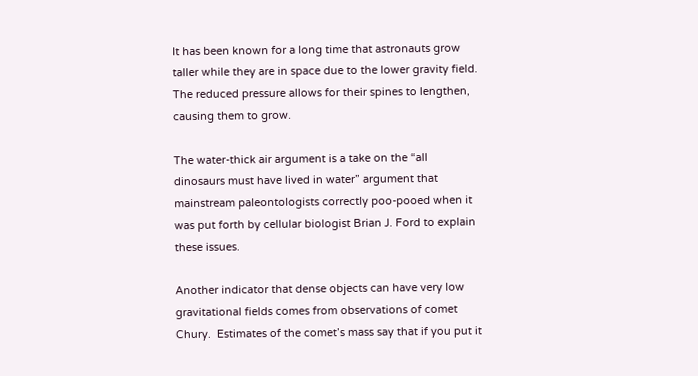It has been known for a long time that astronauts grow taller while they are in space due to the lower gravity field.  The reduced pressure allows for their spines to lengthen, causing them to grow.

The water-thick air argument is a take on the “all dinosaurs must have lived in water” argument that mainstream paleontologists correctly poo-pooed when it was put forth by cellular biologist Brian J. Ford to explain these issues.

Another indicator that dense objects can have very low gravitational fields comes from observations of comet Chury.  Estimates of the comet’s mass say that if you put it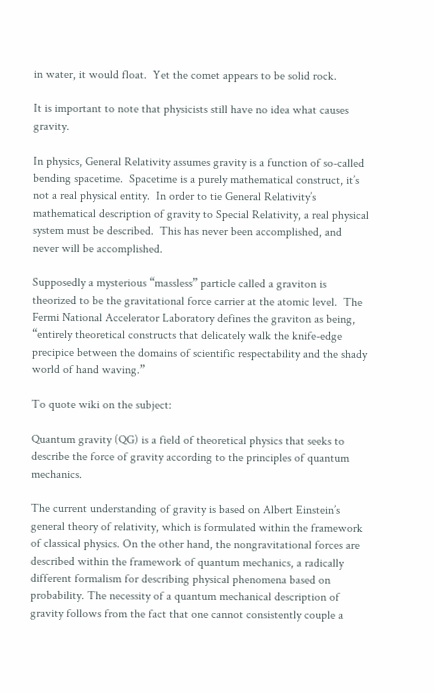in water, it would float.  Yet the comet appears to be solid rock.

It is important to note that physicists still have no idea what causes gravity.

In physics, General Relativity assumes gravity is a function of so-called bending spacetime.  Spacetime is a purely mathematical construct, it’s not a real physical entity.  In order to tie General Relativity’s mathematical description of gravity to Special Relativity, a real physical system must be described.  This has never been accomplished, and never will be accomplished.

Supposedly a mysterious “massless” particle called a graviton is theorized to be the gravitational force carrier at the atomic level.  The Fermi National Accelerator Laboratory defines the graviton as being, “entirely theoretical constructs that delicately walk the knife-edge precipice between the domains of scientific respectability and the shady world of hand waving.”

To quote wiki on the subject:

Quantum gravity (QG) is a field of theoretical physics that seeks to describe the force of gravity according to the principles of quantum mechanics.

The current understanding of gravity is based on Albert Einstein’s general theory of relativity, which is formulated within the framework of classical physics. On the other hand, the nongravitational forces are described within the framework of quantum mechanics, a radically different formalism for describing physical phenomena based on probability. The necessity of a quantum mechanical description of gravity follows from the fact that one cannot consistently couple a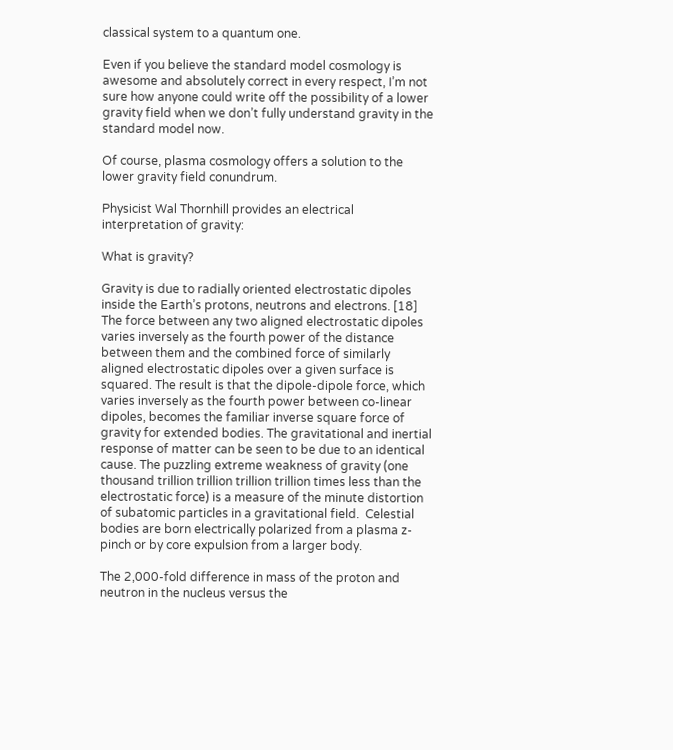classical system to a quantum one.

Even if you believe the standard model cosmology is awesome and absolutely correct in every respect, I’m not sure how anyone could write off the possibility of a lower gravity field when we don’t fully understand gravity in the standard model now.

Of course, plasma cosmology offers a solution to the lower gravity field conundrum.

Physicist Wal Thornhill provides an electrical interpretation of gravity:

What is gravity?

Gravity is due to radially oriented electrostatic dipoles inside the Earth’s protons, neutrons and electrons. [18] The force between any two aligned electrostatic dipoles varies inversely as the fourth power of the distance between them and the combined force of similarly aligned electrostatic dipoles over a given surface is squared. The result is that the dipole-dipole force, which varies inversely as the fourth power between co-linear dipoles, becomes the familiar inverse square force of gravity for extended bodies. The gravitational and inertial response of matter can be seen to be due to an identical cause. The puzzling extreme weakness of gravity (one thousand trillion trillion trillion trillion times less than the electrostatic force) is a measure of the minute distortion of subatomic particles in a gravitational field.  Celestial bodies are born electrically polarized from a plasma z-pinch or by core expulsion from a larger body.

The 2,000-fold difference in mass of the proton and neutron in the nucleus versus the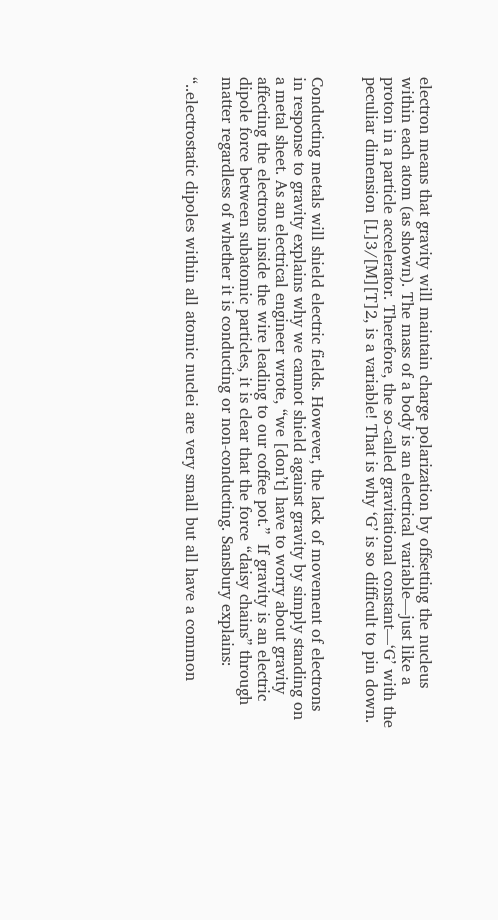electron means that gravity will maintain charge polarization by offsetting the nucleus within each atom (as shown). The mass of a body is an electrical variable—just like a proton in a particle accelerator. Therefore, the so-called gravitational constant—‘G’ with the peculiar dimension [L]3/[M][T]2, is a variable! That is why ‘G’ is so difficult to pin down.


Conducting metals will shield electric fields. However, the lack of movement of electrons in response to gravity explains why we cannot shield against gravity by simply standing on a metal sheet. As an electrical engineer wrote, “we [don’t] have to worry about gravity affecting the electrons inside the wire leading to our coffee pot.”  If gravity is an electric dipole force between subatomic particles, it is clear that the force “daisy chains” through matter regardless of whether it is conducting or non-conducting. Sansbury explains:

“..electrostatic dipoles within all atomic nuclei are very small but all have a common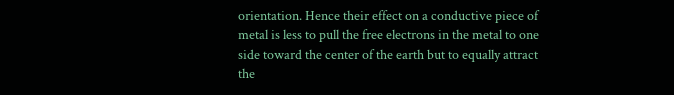orientation. Hence their effect on a conductive piece of metal is less to pull the free electrons in the metal to one side toward the center of the earth but to equally attract the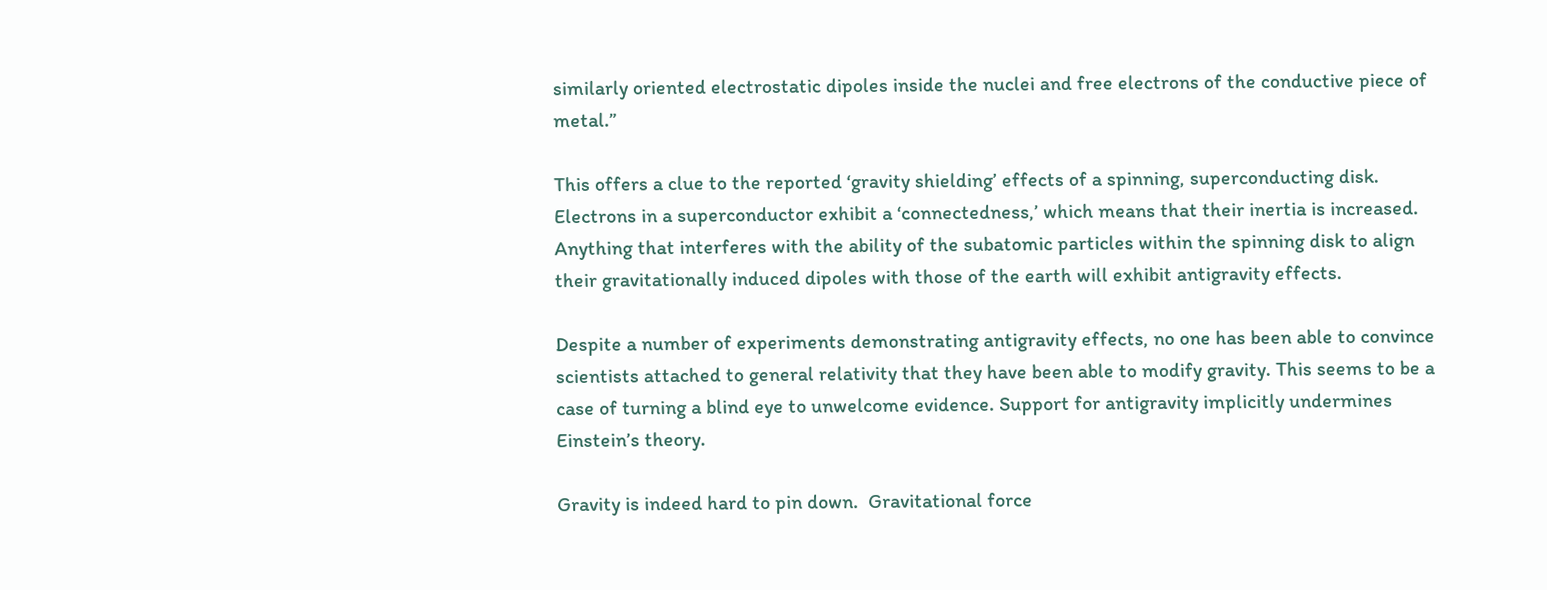similarly oriented electrostatic dipoles inside the nuclei and free electrons of the conductive piece of metal.”

This offers a clue to the reported ‘gravity shielding’ effects of a spinning, superconducting disk. Electrons in a superconductor exhibit a ‘connectedness,’ which means that their inertia is increased. Anything that interferes with the ability of the subatomic particles within the spinning disk to align their gravitationally induced dipoles with those of the earth will exhibit antigravity effects.

Despite a number of experiments demonstrating antigravity effects, no one has been able to convince scientists attached to general relativity that they have been able to modify gravity. This seems to be a case of turning a blind eye to unwelcome evidence. Support for antigravity implicitly undermines Einstein’s theory.

Gravity is indeed hard to pin down.  Gravitational force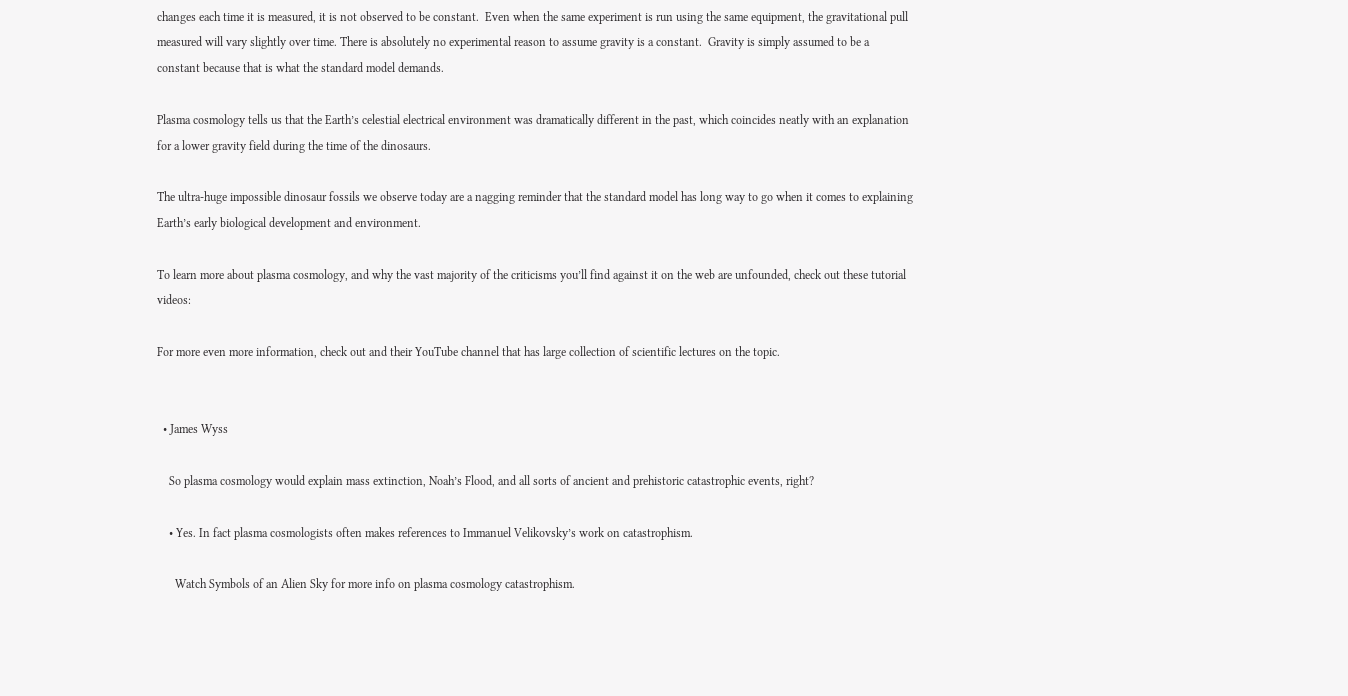changes each time it is measured, it is not observed to be constant.  Even when the same experiment is run using the same equipment, the gravitational pull measured will vary slightly over time. There is absolutely no experimental reason to assume gravity is a constant.  Gravity is simply assumed to be a constant because that is what the standard model demands.

Plasma cosmology tells us that the Earth’s celestial electrical environment was dramatically different in the past, which coincides neatly with an explanation for a lower gravity field during the time of the dinosaurs.

The ultra-huge impossible dinosaur fossils we observe today are a nagging reminder that the standard model has long way to go when it comes to explaining Earth’s early biological development and environment.

To learn more about plasma cosmology, and why the vast majority of the criticisms you’ll find against it on the web are unfounded, check out these tutorial videos:

For more even more information, check out and their YouTube channel that has large collection of scientific lectures on the topic.


  • James Wyss

    So plasma cosmology would explain mass extinction, Noah’s Flood, and all sorts of ancient and prehistoric catastrophic events, right?

    • Yes. In fact plasma cosmologists often makes references to Immanuel Velikovsky’s work on catastrophism.

      Watch Symbols of an Alien Sky for more info on plasma cosmology catastrophism.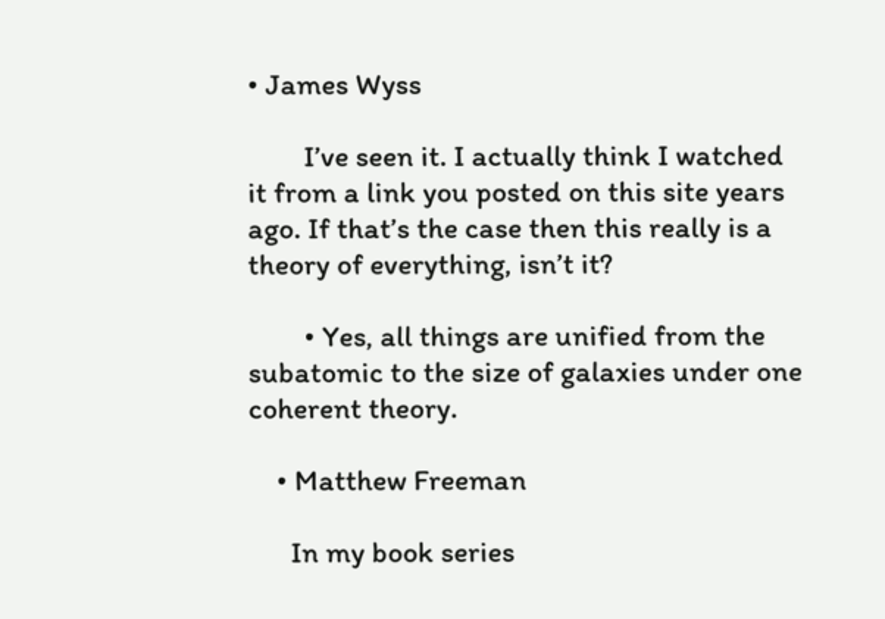• James Wyss

        I’ve seen it. I actually think I watched it from a link you posted on this site years ago. If that’s the case then this really is a theory of everything, isn’t it?

        • Yes, all things are unified from the subatomic to the size of galaxies under one coherent theory.

    • Matthew Freeman

      In my book series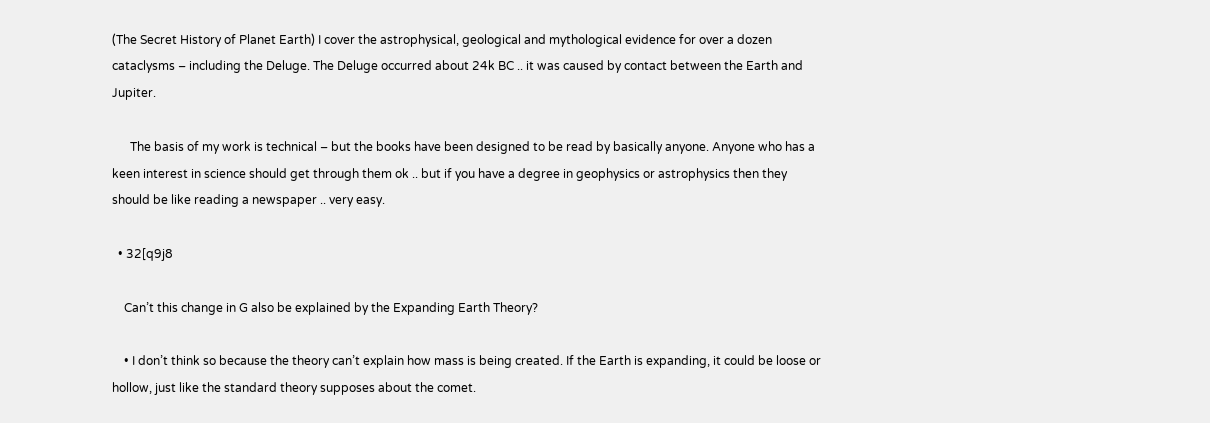(The Secret History of Planet Earth) I cover the astrophysical, geological and mythological evidence for over a dozen cataclysms – including the Deluge. The Deluge occurred about 24k BC .. it was caused by contact between the Earth and Jupiter.

      The basis of my work is technical – but the books have been designed to be read by basically anyone. Anyone who has a keen interest in science should get through them ok .. but if you have a degree in geophysics or astrophysics then they should be like reading a newspaper .. very easy.

  • 32[q9j8

    Can’t this change in G also be explained by the Expanding Earth Theory?

    • I don’t think so because the theory can’t explain how mass is being created. If the Earth is expanding, it could be loose or hollow, just like the standard theory supposes about the comet.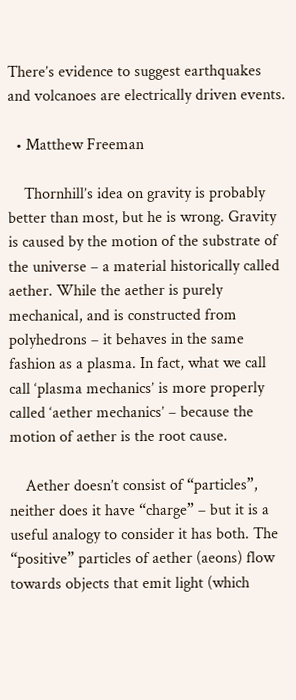There’s evidence to suggest earthquakes and volcanoes are electrically driven events.

  • Matthew Freeman

    Thornhill’s idea on gravity is probably better than most, but he is wrong. Gravity is caused by the motion of the substrate of the universe – a material historically called aether. While the aether is purely mechanical, and is constructed from polyhedrons – it behaves in the same fashion as a plasma. In fact, what we call call ‘plasma mechanics’ is more properly called ‘aether mechanics’ – because the motion of aether is the root cause.

    Aether doesn’t consist of “particles”, neither does it have “charge” – but it is a useful analogy to consider it has both. The “positive” particles of aether (aeons) flow towards objects that emit light (which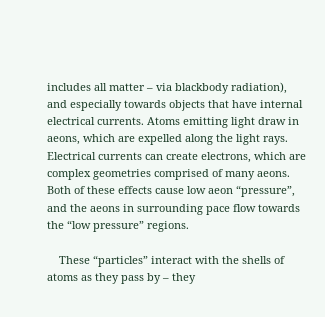includes all matter – via blackbody radiation), and especially towards objects that have internal electrical currents. Atoms emitting light draw in aeons, which are expelled along the light rays. Electrical currents can create electrons, which are complex geometries comprised of many aeons. Both of these effects cause low aeon “pressure”, and the aeons in surrounding pace flow towards the “low pressure” regions.

    These “particles” interact with the shells of atoms as they pass by – they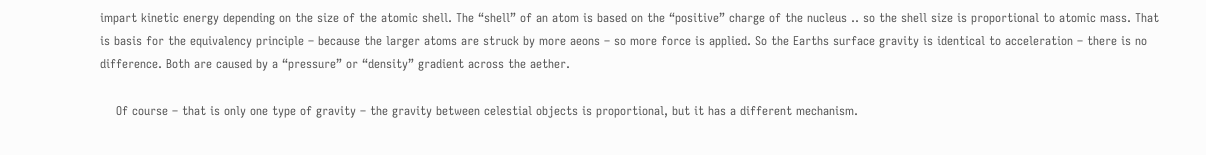impart kinetic energy depending on the size of the atomic shell. The “shell” of an atom is based on the “positive” charge of the nucleus .. so the shell size is proportional to atomic mass. That is basis for the equivalency principle – because the larger atoms are struck by more aeons – so more force is applied. So the Earths surface gravity is identical to acceleration – there is no difference. Both are caused by a “pressure” or “density” gradient across the aether.

    Of course – that is only one type of gravity – the gravity between celestial objects is proportional, but it has a different mechanism.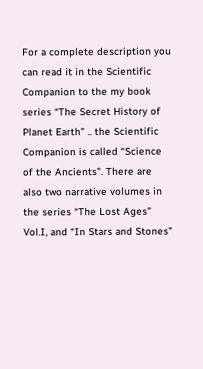For a complete description you can read it in the Scientific Companion to the my book series “The Secret History of Planet Earth” .. the Scientific Companion is called “Science of the Ancients”. There are also two narrative volumes in the series “The Lost Ages” Vol.I, and “In Stars and Stones”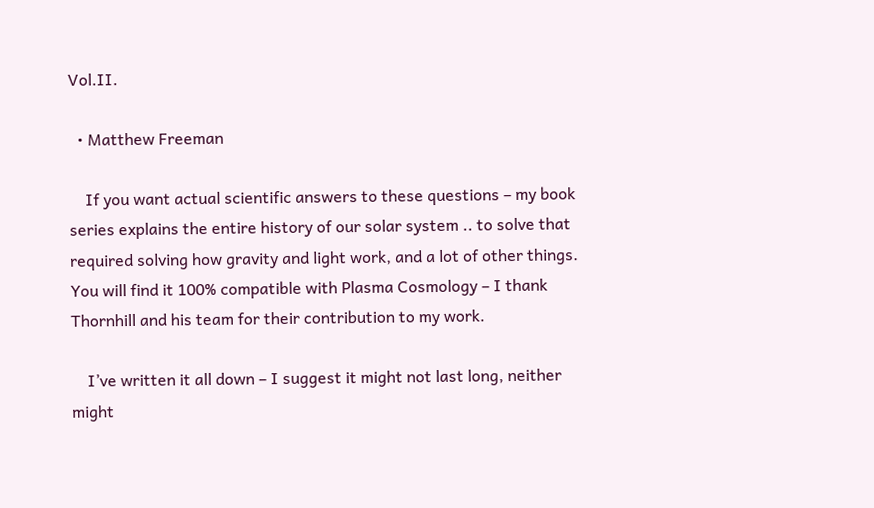Vol.II.

  • Matthew Freeman

    If you want actual scientific answers to these questions – my book series explains the entire history of our solar system .. to solve that required solving how gravity and light work, and a lot of other things. You will find it 100% compatible with Plasma Cosmology – I thank Thornhill and his team for their contribution to my work.

    I’ve written it all down – I suggest it might not last long, neither might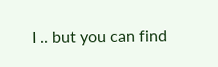I .. but you can find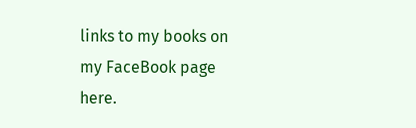links to my books on my FaceBook page here.